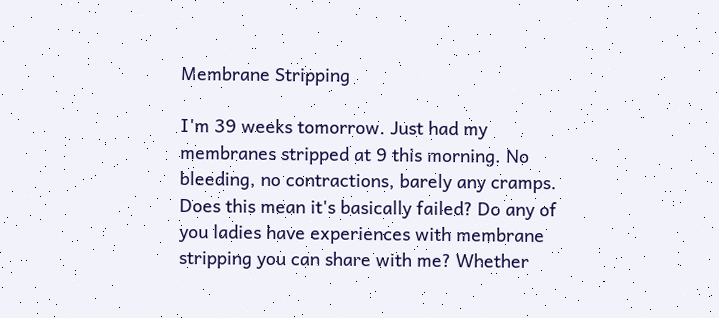Membrane Stripping

I'm 39 weeks tomorrow. Just had my membranes stripped at 9 this morning. No bleeding, no contractions, barely any cramps. Does this mean it's basically failed? Do any of you ladies have experiences with membrane stripping you can share with me? Whether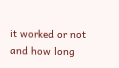it worked or not and how long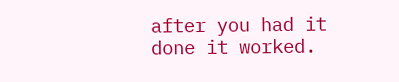after you had it done it worked.